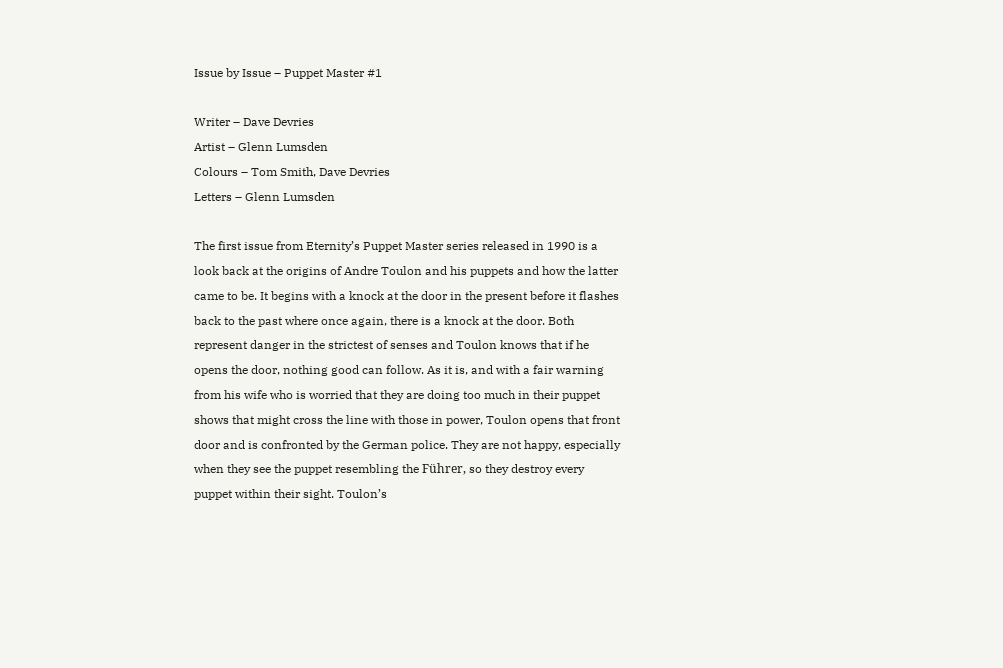Issue by Issue – Puppet Master #1

Writer – Dave Devries
Artist – Glenn Lumsden
Colours – Tom Smith, Dave Devries
Letters – Glenn Lumsden

The first issue from Eternity’s Puppet Master series released in 1990 is a look back at the origins of Andre Toulon and his puppets and how the latter came to be. It begins with a knock at the door in the present before it flashes back to the past where once again, there is a knock at the door. Both represent danger in the strictest of senses and Toulon knows that if he opens the door, nothing good can follow. As it is, and with a fair warning from his wife who is worried that they are doing too much in their puppet shows that might cross the line with those in power, Toulon opens that front door and is confronted by the German police. They are not happy, especially when they see the puppet resembling the Führer, so they destroy every puppet within their sight. Toulon’s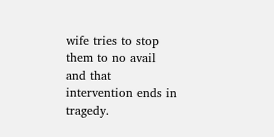wife tries to stop them to no avail and that intervention ends in tragedy.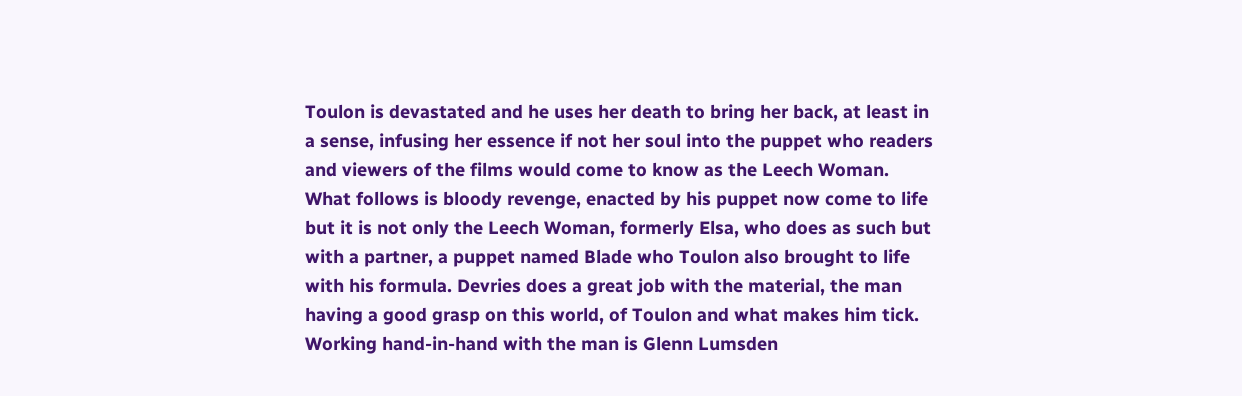Toulon is devastated and he uses her death to bring her back, at least in a sense, infusing her essence if not her soul into the puppet who readers and viewers of the films would come to know as the Leech Woman. What follows is bloody revenge, enacted by his puppet now come to life but it is not only the Leech Woman, formerly Elsa, who does as such but with a partner, a puppet named Blade who Toulon also brought to life with his formula. Devries does a great job with the material, the man having a good grasp on this world, of Toulon and what makes him tick. Working hand-in-hand with the man is Glenn Lumsden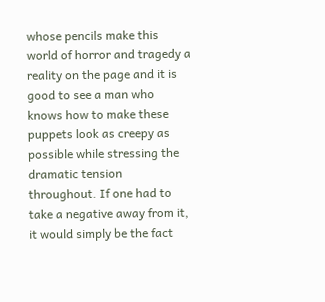whose pencils make this world of horror and tragedy a reality on the page and it is good to see a man who knows how to make these puppets look as creepy as possible while stressing the dramatic tension throughout. If one had to take a negative away from it, it would simply be the fact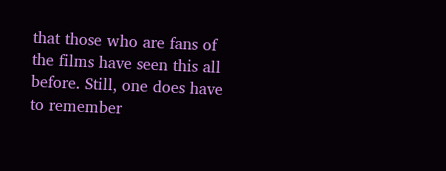that those who are fans of the films have seen this all before. Still, one does have to remember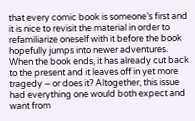that every comic book is someone’s first and it is nice to revisit the material in order to refamiliarize oneself with it before the book hopefully jumps into newer adventures. When the book ends, it has already cut back to the present and it leaves off in yet more tragedy – or does it? Altogether, this issue had everything one would both expect and want from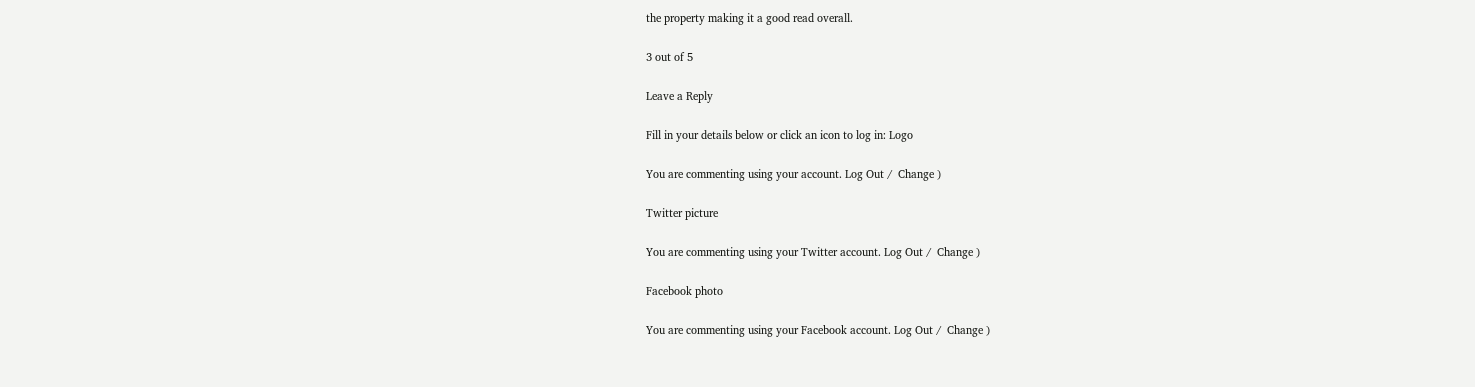the property making it a good read overall.

3 out of 5

Leave a Reply

Fill in your details below or click an icon to log in: Logo

You are commenting using your account. Log Out /  Change )

Twitter picture

You are commenting using your Twitter account. Log Out /  Change )

Facebook photo

You are commenting using your Facebook account. Log Out /  Change )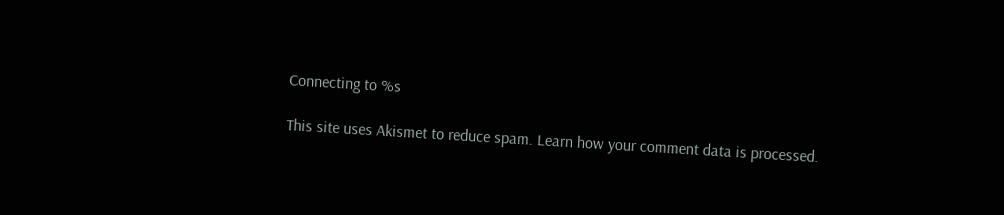Connecting to %s

This site uses Akismet to reduce spam. Learn how your comment data is processed.